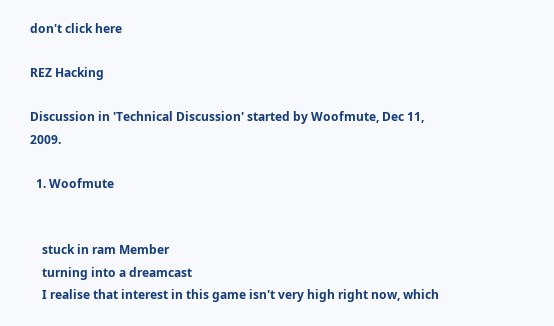don't click here

REZ Hacking

Discussion in 'Technical Discussion' started by Woofmute, Dec 11, 2009.

  1. Woofmute


    stuck in ram Member
    turning into a dreamcast
    I realise that interest in this game isn't very high right now, which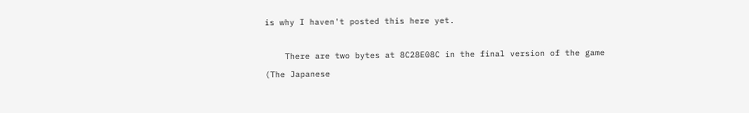is why I haven't posted this here yet.

    There are two bytes at 8C28E08C in the final version of the game (The Japanese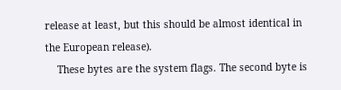release at least, but this should be almost identical in the European release).
    These bytes are the system flags. The second byte is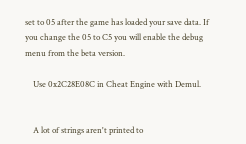set to 05 after the game has loaded your save data. If you change the 05 to C5 you will enable the debug menu from the beta version.

    Use 0x2C28E08C in Cheat Engine with Demul.


    A lot of strings aren't printed to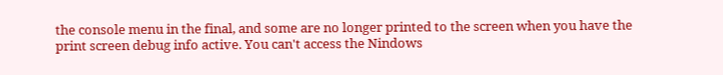the console menu in the final, and some are no longer printed to the screen when you have the print screen debug info active. You can't access the Nindows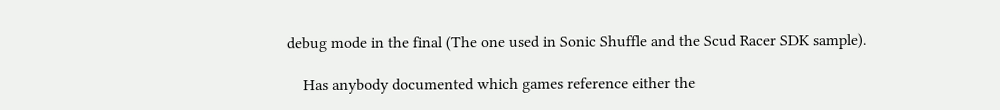debug mode in the final (The one used in Sonic Shuffle and the Scud Racer SDK sample).

    Has anybody documented which games reference either the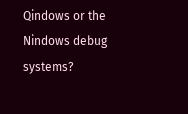Qindows or the Nindows debug systems?